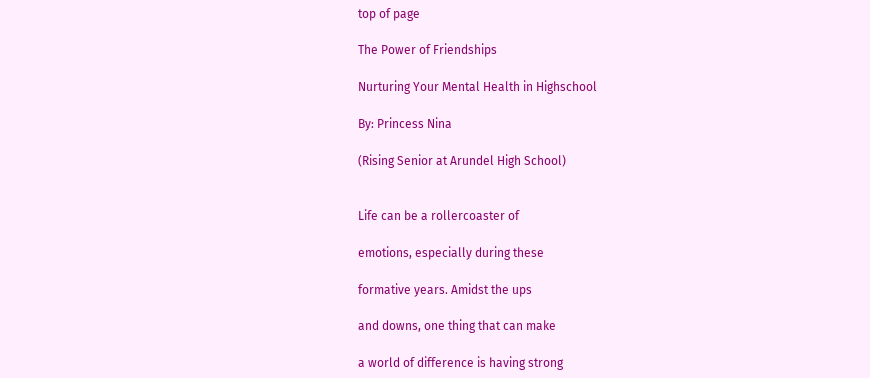top of page

The Power of Friendships

Nurturing Your Mental Health in Highschool

By: Princess Nina

(Rising Senior at Arundel High School)


Life can be a rollercoaster of

emotions, especially during these

formative years. Amidst the ups

and downs, one thing that can make

a world of difference is having strong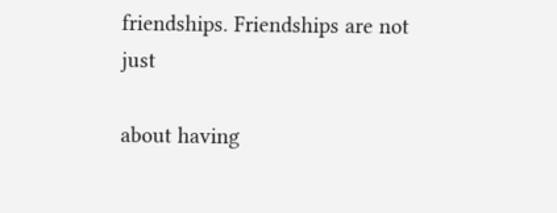friendships. Friendships are not just

about having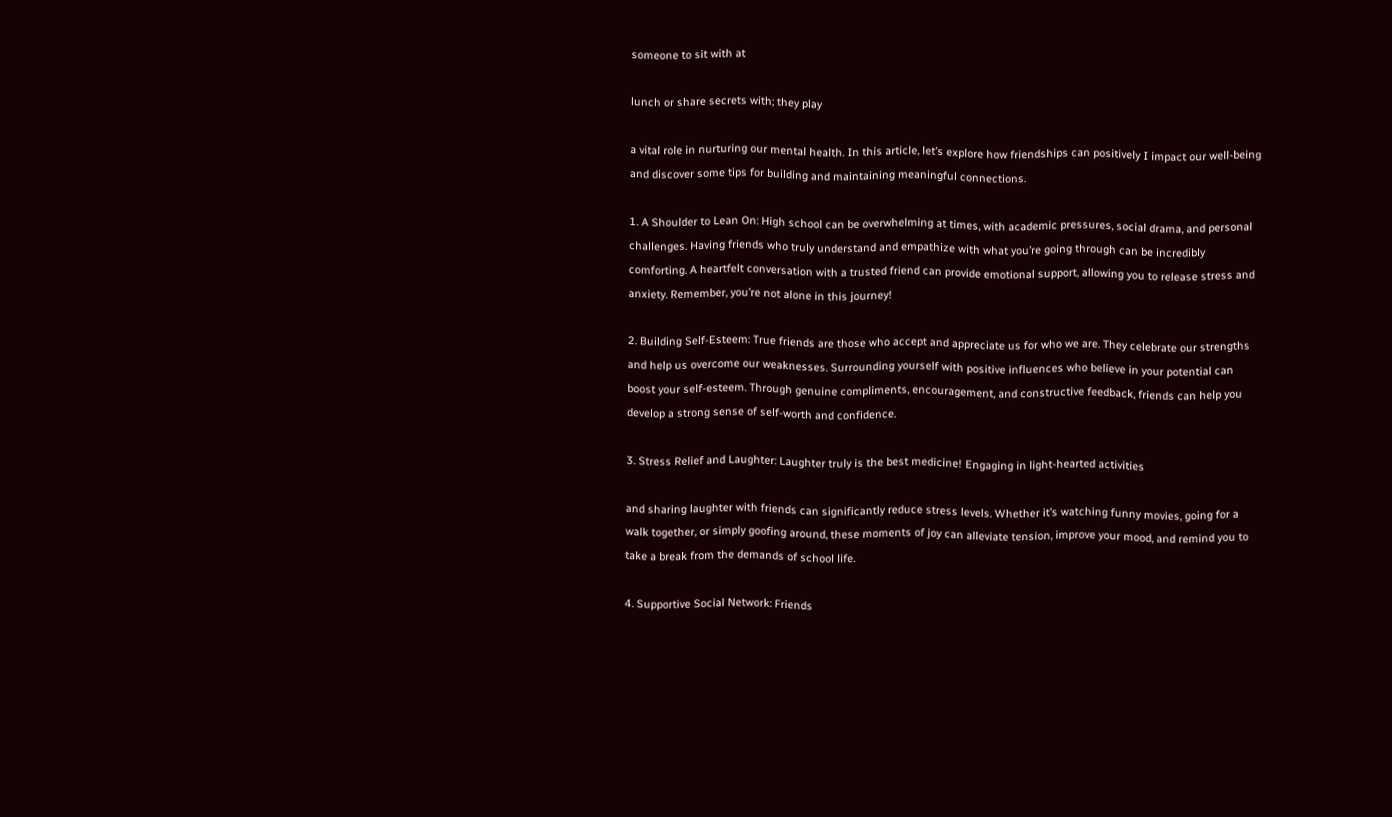someone to sit with at

lunch or share secrets with; they play

a vital role in nurturing our mental health. In this article, let’s explore how friendships can positively I impact our well-being and discover some tips for building and maintaining meaningful connections.

1. A Shoulder to Lean On: High school can be overwhelming at times, with academic pressures, social drama, and personal challenges. Having friends who truly understand and empathize with what you’re going through can be incredibly comforting. A heartfelt conversation with a trusted friend can provide emotional support, allowing you to release stress and anxiety. Remember, you’re not alone in this journey!

2. Building Self-Esteem: True friends are those who accept and appreciate us for who we are. They celebrate our strengths and help us overcome our weaknesses. Surrounding yourself with positive influences who believe in your potential can boost your self-esteem. Through genuine compliments, encouragement, and constructive feedback, friends can help you develop a strong sense of self-worth and confidence.

3. Stress Relief and Laughter: Laughter truly is the best medicine! Engaging in light-hearted activities

and sharing laughter with friends can significantly reduce stress levels. Whether it’s watching funny movies, going for a walk together, or simply goofing around, these moments of joy can alleviate tension, improve your mood, and remind you to take a break from the demands of school life.

4. Supportive Social Network: Friends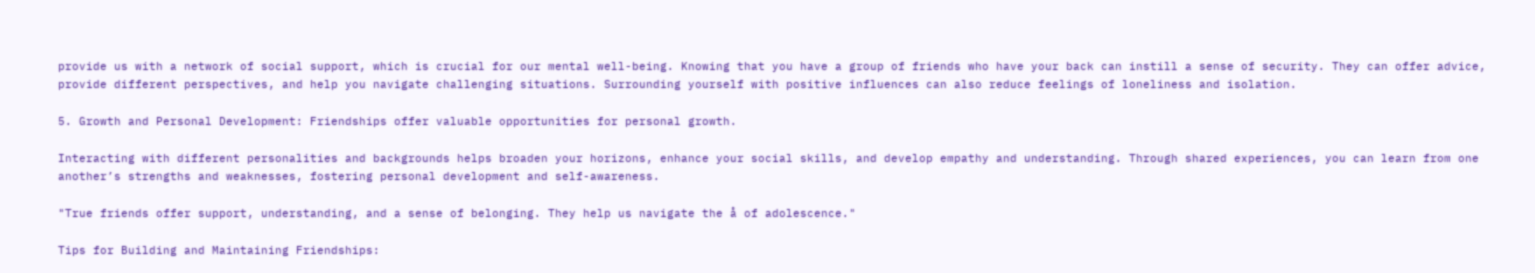provide us with a network of social support, which is crucial for our mental well-being. Knowing that you have a group of friends who have your back can instill a sense of security. They can offer advice, provide different perspectives, and help you navigate challenging situations. Surrounding yourself with positive influences can also reduce feelings of loneliness and isolation.

5. Growth and Personal Development: Friendships offer valuable opportunities for personal growth.

Interacting with different personalities and backgrounds helps broaden your horizons, enhance your social skills, and develop empathy and understanding. Through shared experiences, you can learn from one another’s strengths and weaknesses, fostering personal development and self-awareness.

"True friends offer support, understanding, and a sense of belonging. They help us navigate the å of adolescence."

Tips for Building and Maintaining Friendships: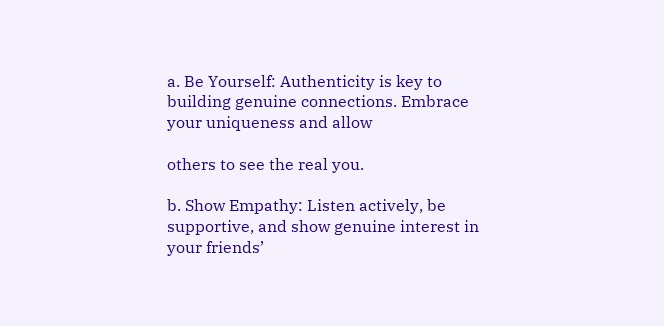a. Be Yourself: Authenticity is key to building genuine connections. Embrace your uniqueness and allow

others to see the real you.

b. Show Empathy: Listen actively, be supportive, and show genuine interest in your friends’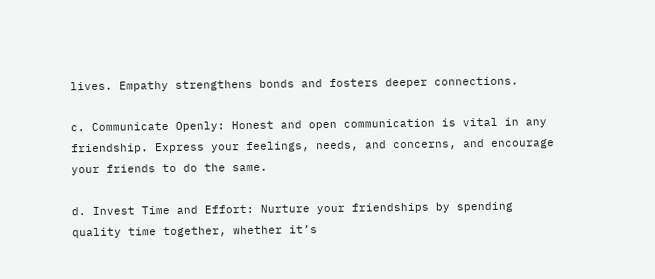lives. Empathy strengthens bonds and fosters deeper connections.

c. Communicate Openly: Honest and open communication is vital in any friendship. Express your feelings, needs, and concerns, and encourage your friends to do the same.

d. Invest Time and Effort: Nurture your friendships by spending quality time together, whether it’s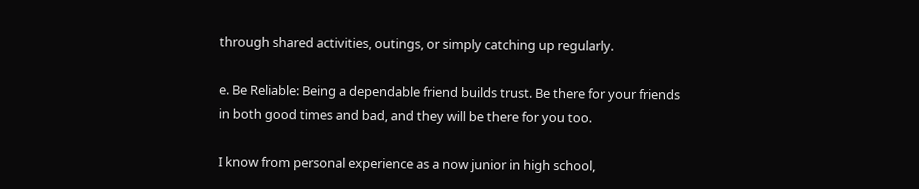through shared activities, outings, or simply catching up regularly.

e. Be Reliable: Being a dependable friend builds trust. Be there for your friends in both good times and bad, and they will be there for you too.

I know from personal experience as a now junior in high school,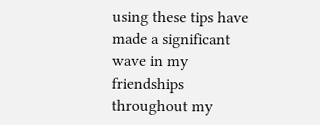using these tips have made a significant wave in my friendships throughout my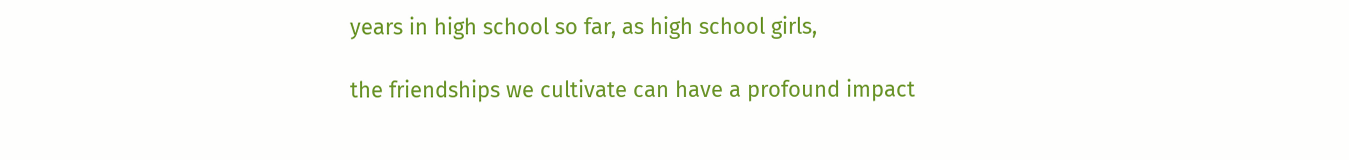years in high school so far, as high school girls,

the friendships we cultivate can have a profound impact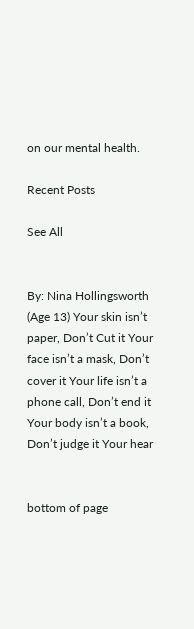on our mental health.

Recent Posts

See All


By: Nina Hollingsworth (Age 13) Your skin isn’t paper, Don’t Cut it Your face isn’t a mask, Don’t cover it Your life isn’t a phone call, Don’t end it Your body isn’t a book, Don’t judge it Your hear


bottom of page